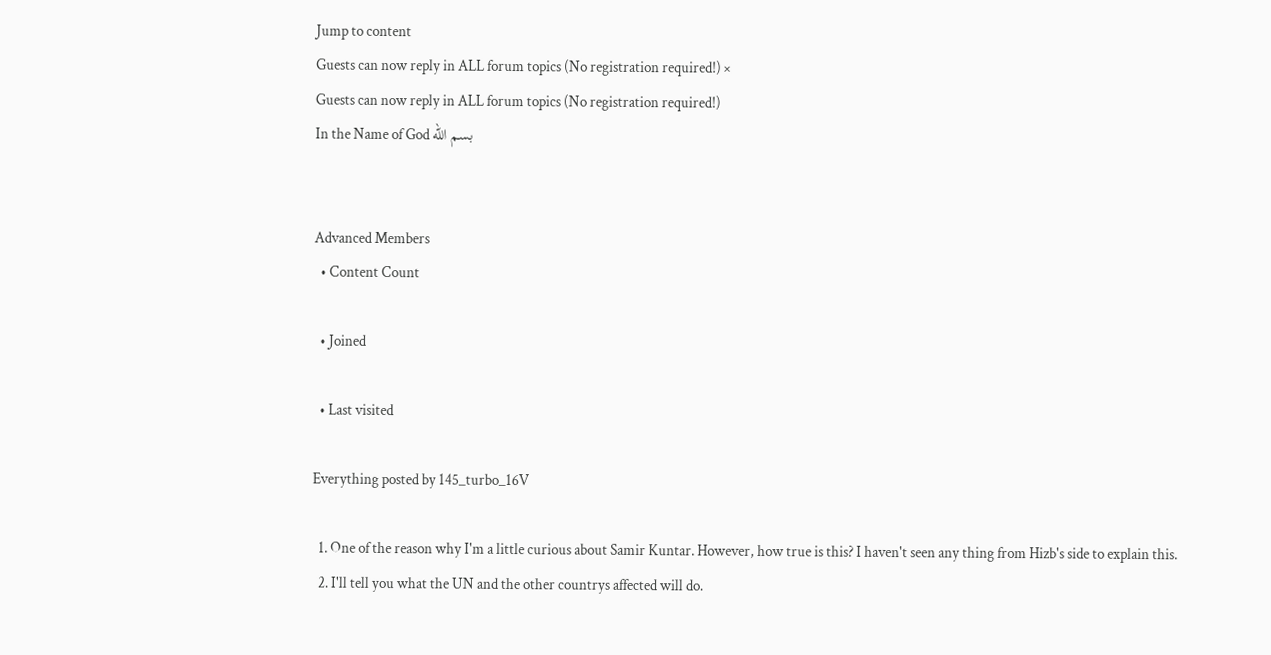Jump to content
Guests can now reply in ALL forum topics (No registration required!) ×
Guests can now reply in ALL forum topics (No registration required!)
In the Name of God بسم الله


Advanced Members
  • Content Count

  • Joined

  • Last visited

Everything posted by 145_turbo_16V

  1. One of the reason why I'm a little curious about Samir Kuntar. However, how true is this? I haven't seen any thing from Hizb's side to explain this.
  2. I'll tell you what the UN and the other countrys affected will do.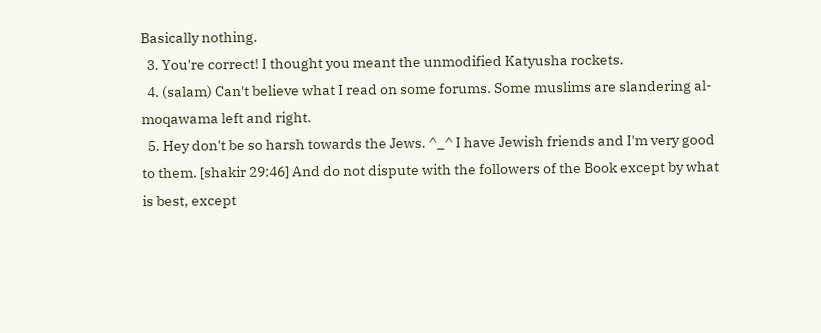Basically nothing.
  3. You're correct! I thought you meant the unmodified Katyusha rockets.
  4. (salam) Can't believe what I read on some forums. Some muslims are slandering al-moqawama left and right.
  5. Hey don't be so harsh towards the Jews. ^_^ I have Jewish friends and I'm very good to them. [shakir 29:46] And do not dispute with the followers of the Book except by what is best, except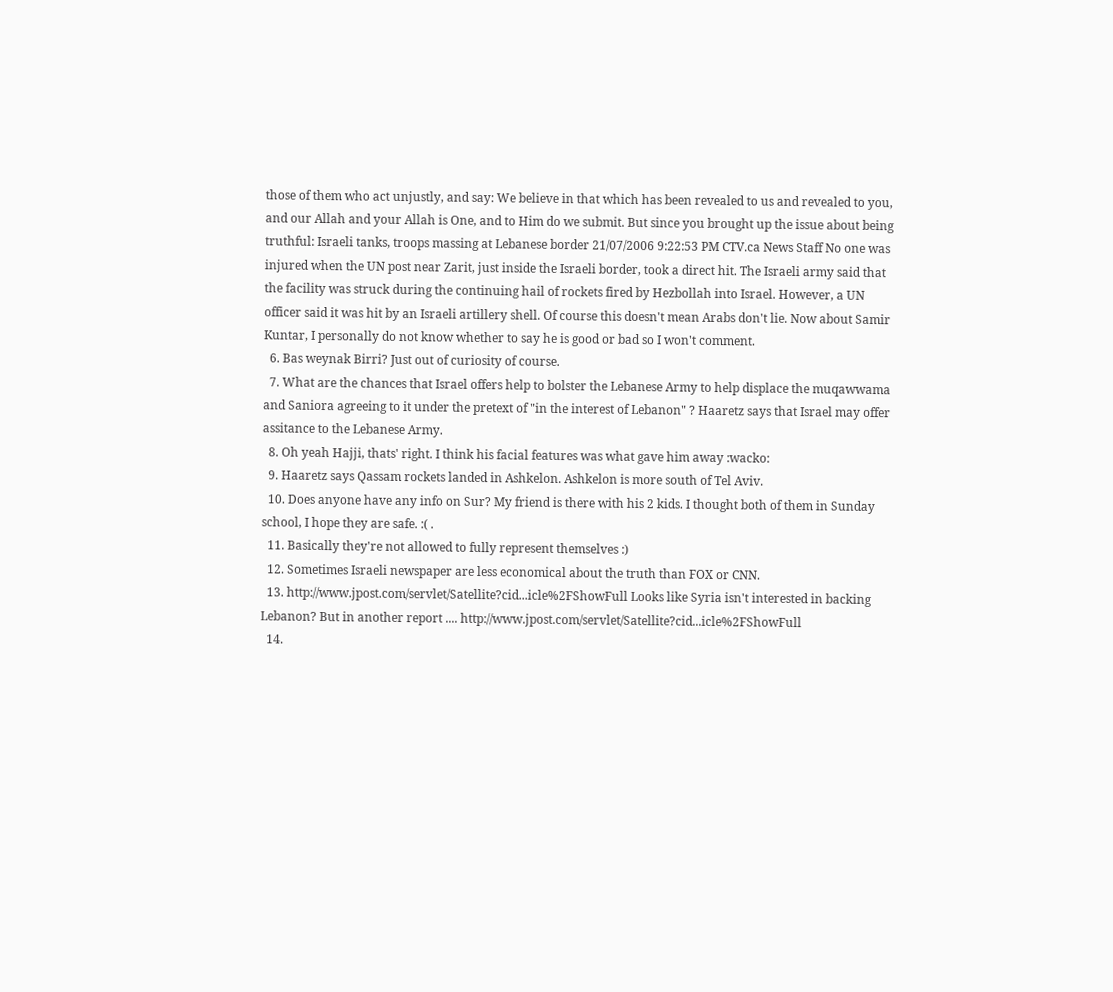those of them who act unjustly, and say: We believe in that which has been revealed to us and revealed to you, and our Allah and your Allah is One, and to Him do we submit. But since you brought up the issue about being truthful: Israeli tanks, troops massing at Lebanese border 21/07/2006 9:22:53 PM CTV.ca News Staff No one was injured when the UN post near Zarit, just inside the Israeli border, took a direct hit. The Israeli army said that the facility was struck during the continuing hail of rockets fired by Hezbollah into Israel. However, a UN officer said it was hit by an Israeli artillery shell. Of course this doesn't mean Arabs don't lie. Now about Samir Kuntar, I personally do not know whether to say he is good or bad so I won't comment.
  6. Bas weynak Birri? Just out of curiosity of course.
  7. What are the chances that Israel offers help to bolster the Lebanese Army to help displace the muqawwama and Saniora agreeing to it under the pretext of "in the interest of Lebanon" ? Haaretz says that Israel may offer assitance to the Lebanese Army.
  8. Oh yeah Hajji, thats' right. I think his facial features was what gave him away :wacko:
  9. Haaretz says Qassam rockets landed in Ashkelon. Ashkelon is more south of Tel Aviv.
  10. Does anyone have any info on Sur? My friend is there with his 2 kids. I thought both of them in Sunday school, I hope they are safe. :( .
  11. Basically they're not allowed to fully represent themselves :)
  12. Sometimes Israeli newspaper are less economical about the truth than FOX or CNN.
  13. http://www.jpost.com/servlet/Satellite?cid...icle%2FShowFull Looks like Syria isn't interested in backing Lebanon? But in another report .... http://www.jpost.com/servlet/Satellite?cid...icle%2FShowFull
  14.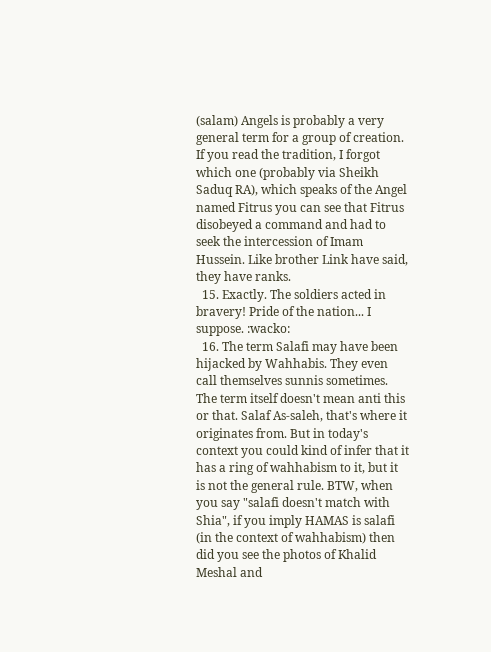(salam) Angels is probably a very general term for a group of creation. If you read the tradition, I forgot which one (probably via Sheikh Saduq RA), which speaks of the Angel named Fitrus you can see that Fitrus disobeyed a command and had to seek the intercession of Imam Hussein. Like brother Link have said, they have ranks.
  15. Exactly. The soldiers acted in bravery! Pride of the nation... I suppose. :wacko:
  16. The term Salafi may have been hijacked by Wahhabis. They even call themselves sunnis sometimes. The term itself doesn't mean anti this or that. Salaf As-saleh, that's where it originates from. But in today's context you could kind of infer that it has a ring of wahhabism to it, but it is not the general rule. BTW, when you say "salafi doesn't match with Shia", if you imply HAMAS is salafi (in the context of wahhabism) then did you see the photos of Khalid Meshal and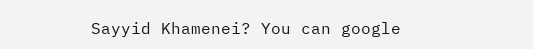Sayyid Khamenei? You can google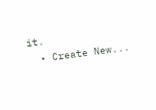it.
  • Create New...